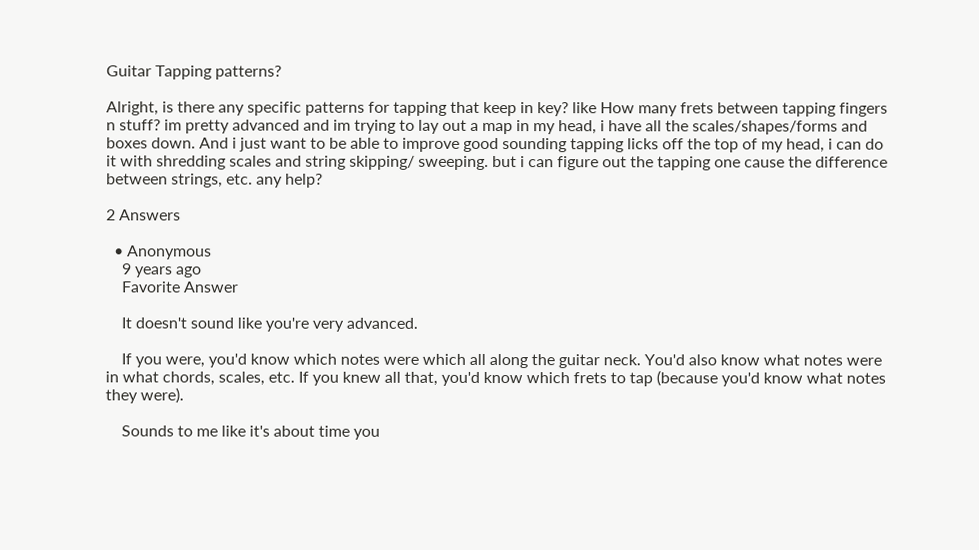Guitar Tapping patterns?

Alright, is there any specific patterns for tapping that keep in key? like How many frets between tapping fingers n stuff? im pretty advanced and im trying to lay out a map in my head, i have all the scales/shapes/forms and boxes down. And i just want to be able to improve good sounding tapping licks off the top of my head, i can do it with shredding scales and string skipping/ sweeping. but i can figure out the tapping one cause the difference between strings, etc. any help?

2 Answers

  • Anonymous
    9 years ago
    Favorite Answer

    It doesn't sound like you're very advanced.

    If you were, you'd know which notes were which all along the guitar neck. You'd also know what notes were in what chords, scales, etc. If you knew all that, you'd know which frets to tap (because you'd know what notes they were).

    Sounds to me like it's about time you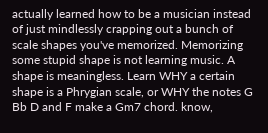actually learned how to be a musician instead of just mindlessly crapping out a bunch of scale shapes you've memorized. Memorizing some stupid shape is not learning music. A shape is meaningless. Learn WHY a certain shape is a Phrygian scale, or WHY the notes G Bb D and F make a Gm7 chord. know,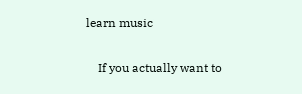learn music

    If you actually want to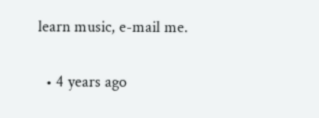learn music, e-mail me.

  • 4 years ago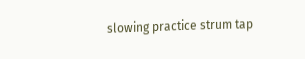slowing practice strum tap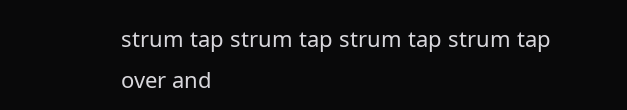strum tap strum tap strum tap strum tap over and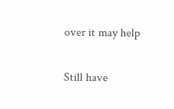over it may help

Still have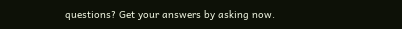questions? Get your answers by asking now.